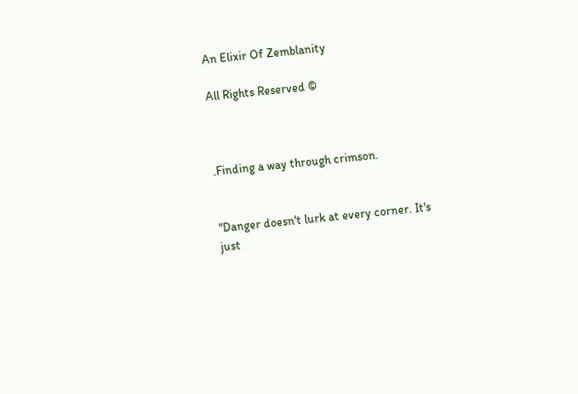An Elixir Of Zemblanity

All Rights Reserved ©



.Finding a way through crimson.


"Danger doesn't lurk at every corner. It's just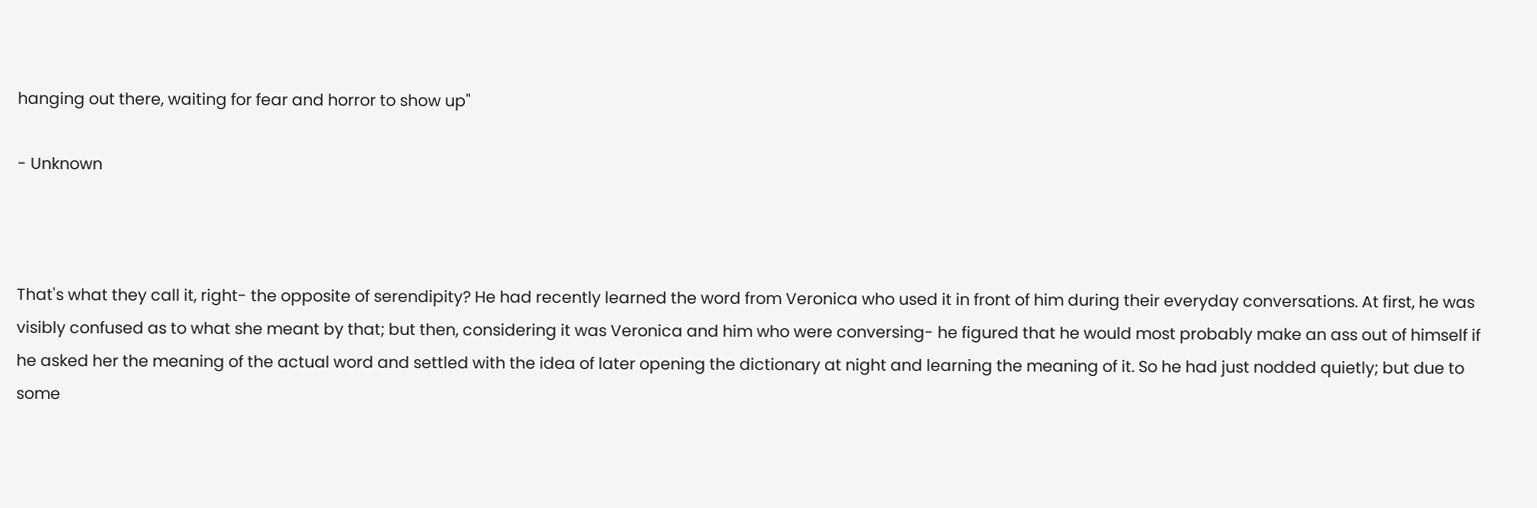hanging out there, waiting for fear and horror to show up"

- Unknown



That's what they call it, right- the opposite of serendipity? He had recently learned the word from Veronica who used it in front of him during their everyday conversations. At first, he was visibly confused as to what she meant by that; but then, considering it was Veronica and him who were conversing- he figured that he would most probably make an ass out of himself if he asked her the meaning of the actual word and settled with the idea of later opening the dictionary at night and learning the meaning of it. So he had just nodded quietly; but due to some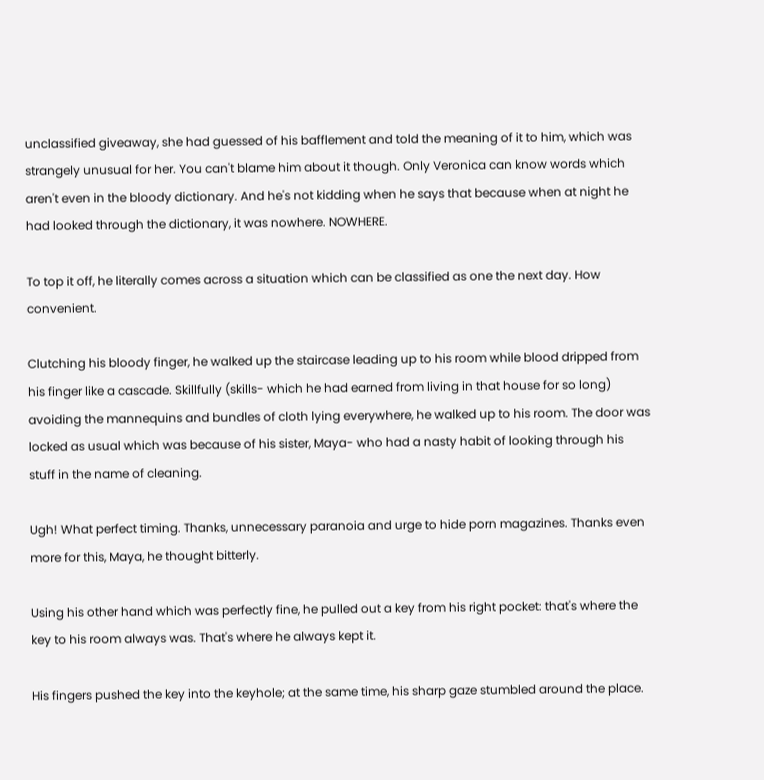unclassified giveaway, she had guessed of his bafflement and told the meaning of it to him, which was strangely unusual for her. You can't blame him about it though. Only Veronica can know words which aren't even in the bloody dictionary. And he's not kidding when he says that because when at night he had looked through the dictionary, it was nowhere. NOWHERE.

To top it off, he literally comes across a situation which can be classified as one the next day. How convenient.

Clutching his bloody finger, he walked up the staircase leading up to his room while blood dripped from his finger like a cascade. Skillfully (skills- which he had earned from living in that house for so long) avoiding the mannequins and bundles of cloth lying everywhere, he walked up to his room. The door was locked as usual which was because of his sister, Maya- who had a nasty habit of looking through his stuff in the name of cleaning.

Ugh! What perfect timing. Thanks, unnecessary paranoia and urge to hide porn magazines. Thanks even more for this, Maya, he thought bitterly.

Using his other hand which was perfectly fine, he pulled out a key from his right pocket: that's where the key to his room always was. That's where he always kept it.

His fingers pushed the key into the keyhole; at the same time, his sharp gaze stumbled around the place.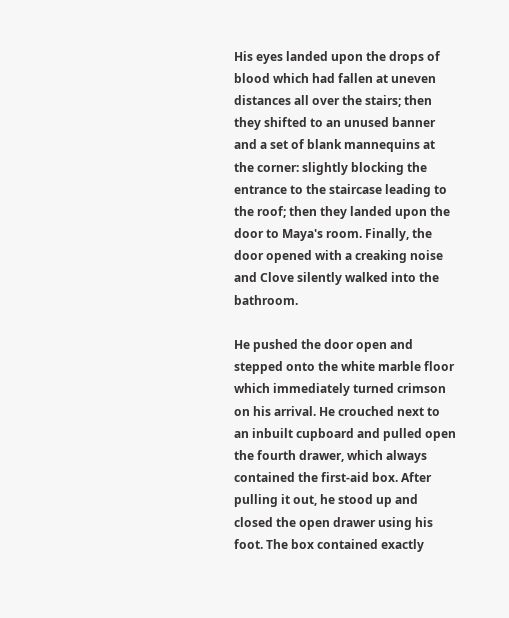His eyes landed upon the drops of blood which had fallen at uneven distances all over the stairs; then they shifted to an unused banner and a set of blank mannequins at the corner: slightly blocking the entrance to the staircase leading to the roof; then they landed upon the door to Maya's room. Finally, the door opened with a creaking noise and Clove silently walked into the bathroom.

He pushed the door open and stepped onto the white marble floor which immediately turned crimson on his arrival. He crouched next to an inbuilt cupboard and pulled open the fourth drawer, which always contained the first-aid box. After pulling it out, he stood up and closed the open drawer using his foot. The box contained exactly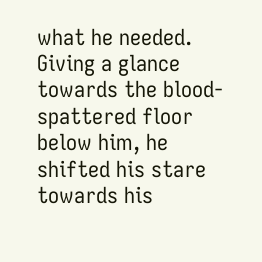what he needed. Giving a glance towards the blood-spattered floor below him, he shifted his stare towards his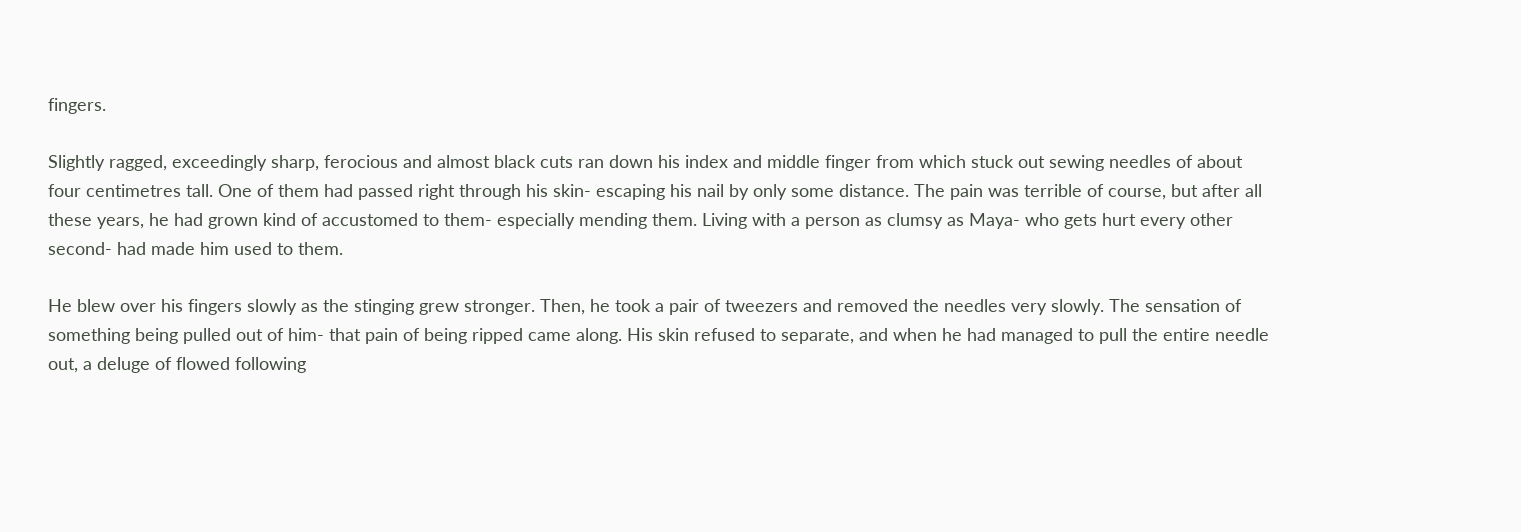fingers.

Slightly ragged, exceedingly sharp, ferocious and almost black cuts ran down his index and middle finger from which stuck out sewing needles of about four centimetres tall. One of them had passed right through his skin- escaping his nail by only some distance. The pain was terrible of course, but after all these years, he had grown kind of accustomed to them- especially mending them. Living with a person as clumsy as Maya- who gets hurt every other second- had made him used to them.

He blew over his fingers slowly as the stinging grew stronger. Then, he took a pair of tweezers and removed the needles very slowly. The sensation of something being pulled out of him- that pain of being ripped came along. His skin refused to separate, and when he had managed to pull the entire needle out, a deluge of flowed following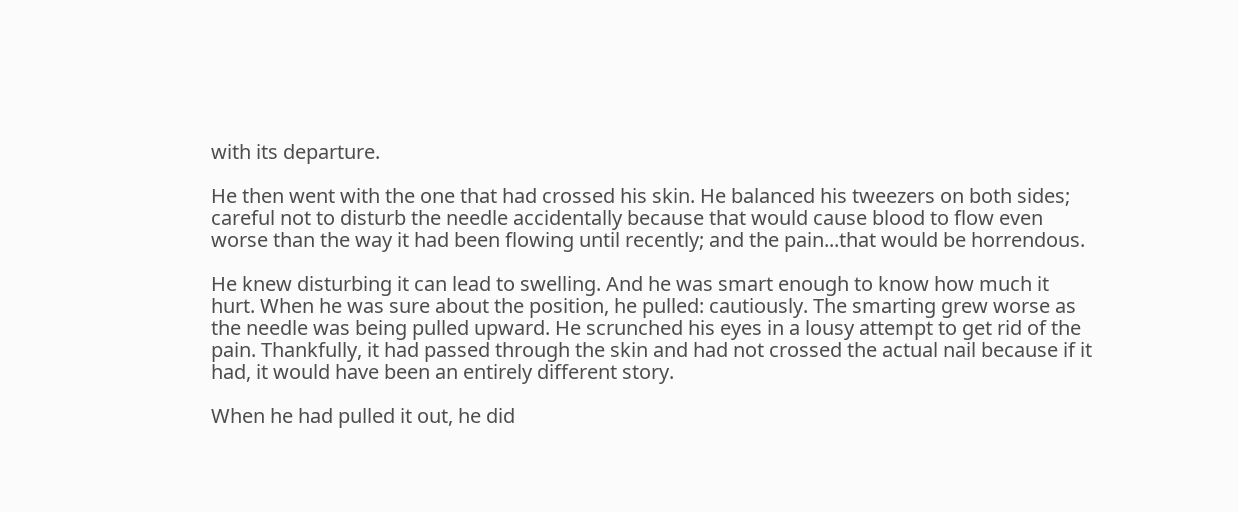with its departure.

He then went with the one that had crossed his skin. He balanced his tweezers on both sides; careful not to disturb the needle accidentally because that would cause blood to flow even worse than the way it had been flowing until recently; and the pain...that would be horrendous.

He knew disturbing it can lead to swelling. And he was smart enough to know how much it hurt. When he was sure about the position, he pulled: cautiously. The smarting grew worse as the needle was being pulled upward. He scrunched his eyes in a lousy attempt to get rid of the pain. Thankfully, it had passed through the skin and had not crossed the actual nail because if it had, it would have been an entirely different story.

When he had pulled it out, he did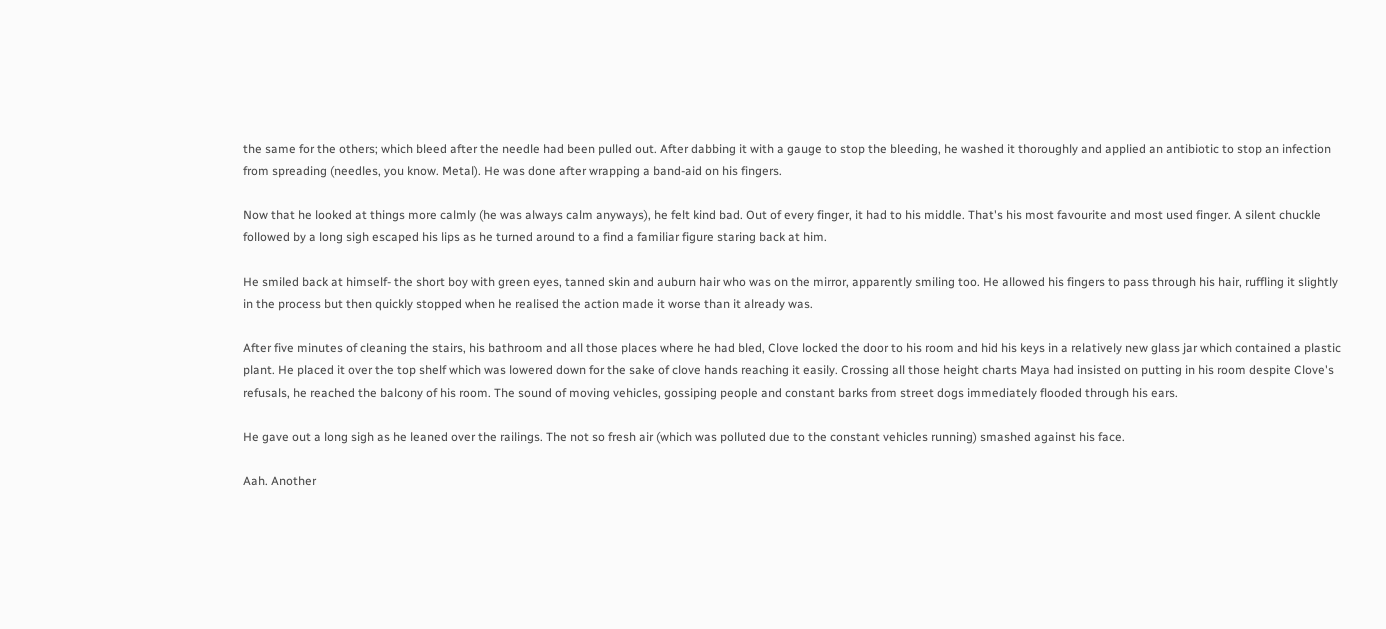the same for the others; which bleed after the needle had been pulled out. After dabbing it with a gauge to stop the bleeding, he washed it thoroughly and applied an antibiotic to stop an infection from spreading (needles, you know. Metal). He was done after wrapping a band-aid on his fingers.

Now that he looked at things more calmly (he was always calm anyways), he felt kind bad. Out of every finger, it had to his middle. That's his most favourite and most used finger. A silent chuckle followed by a long sigh escaped his lips as he turned around to a find a familiar figure staring back at him.

He smiled back at himself- the short boy with green eyes, tanned skin and auburn hair who was on the mirror, apparently smiling too. He allowed his fingers to pass through his hair, ruffling it slightly in the process but then quickly stopped when he realised the action made it worse than it already was.

After five minutes of cleaning the stairs, his bathroom and all those places where he had bled, Clove locked the door to his room and hid his keys in a relatively new glass jar which contained a plastic plant. He placed it over the top shelf which was lowered down for the sake of clove hands reaching it easily. Crossing all those height charts Maya had insisted on putting in his room despite Clove's refusals, he reached the balcony of his room. The sound of moving vehicles, gossiping people and constant barks from street dogs immediately flooded through his ears.

He gave out a long sigh as he leaned over the railings. The not so fresh air (which was polluted due to the constant vehicles running) smashed against his face.

Aah. Another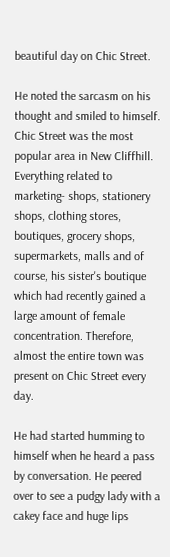beautiful day on Chic Street.

He noted the sarcasm on his thought and smiled to himself. Chic Street was the most popular area in New Cliffhill. Everything related to marketing- shops, stationery shops, clothing stores, boutiques, grocery shops, supermarkets, malls and of course, his sister's boutique which had recently gained a large amount of female concentration. Therefore, almost the entire town was present on Chic Street every day.

He had started humming to himself when he heard a pass by conversation. He peered over to see a pudgy lady with a cakey face and huge lips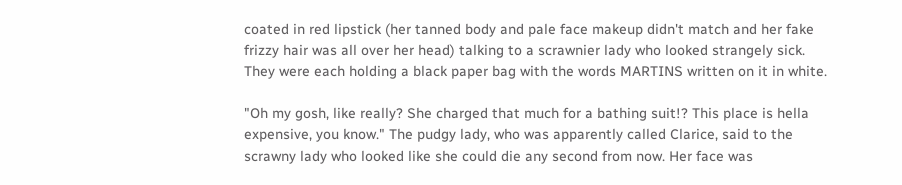coated in red lipstick (her tanned body and pale face makeup didn't match and her fake frizzy hair was all over her head) talking to a scrawnier lady who looked strangely sick. They were each holding a black paper bag with the words MARTINS written on it in white.

"Oh my gosh, like really? She charged that much for a bathing suit!? This place is hella expensive, you know." The pudgy lady, who was apparently called Clarice, said to the scrawny lady who looked like she could die any second from now. Her face was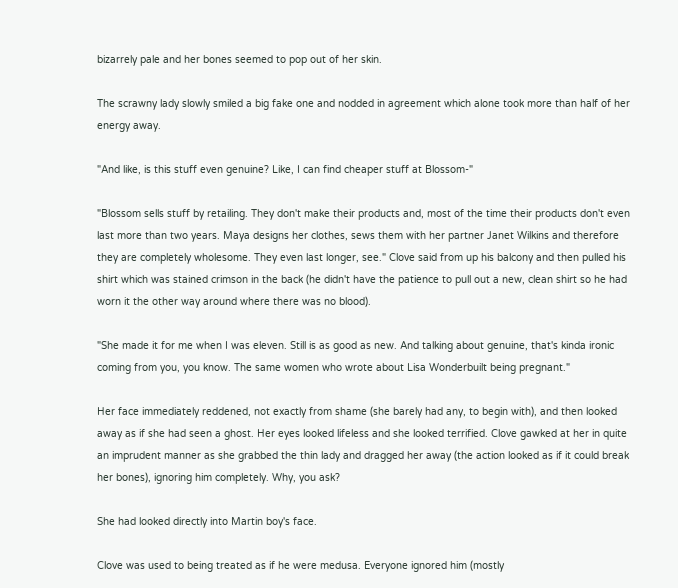bizarrely pale and her bones seemed to pop out of her skin.

The scrawny lady slowly smiled a big fake one and nodded in agreement which alone took more than half of her energy away.

"And like, is this stuff even genuine? Like, I can find cheaper stuff at Blossom-"

"Blossom sells stuff by retailing. They don't make their products and, most of the time their products don't even last more than two years. Maya designs her clothes, sews them with her partner Janet Wilkins and therefore they are completely wholesome. They even last longer, see." Clove said from up his balcony and then pulled his shirt which was stained crimson in the back (he didn't have the patience to pull out a new, clean shirt so he had worn it the other way around where there was no blood).

"She made it for me when I was eleven. Still is as good as new. And talking about genuine, that's kinda ironic coming from you, you know. The same women who wrote about Lisa Wonderbuilt being pregnant."

Her face immediately reddened, not exactly from shame (she barely had any, to begin with), and then looked away as if she had seen a ghost. Her eyes looked lifeless and she looked terrified. Clove gawked at her in quite an imprudent manner as she grabbed the thin lady and dragged her away (the action looked as if it could break her bones), ignoring him completely. Why, you ask?

She had looked directly into Martin boy's face.

Clove was used to being treated as if he were medusa. Everyone ignored him (mostly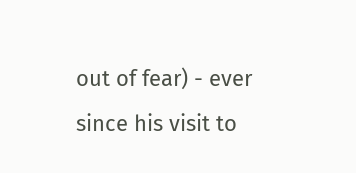out of fear) - ever since his visit to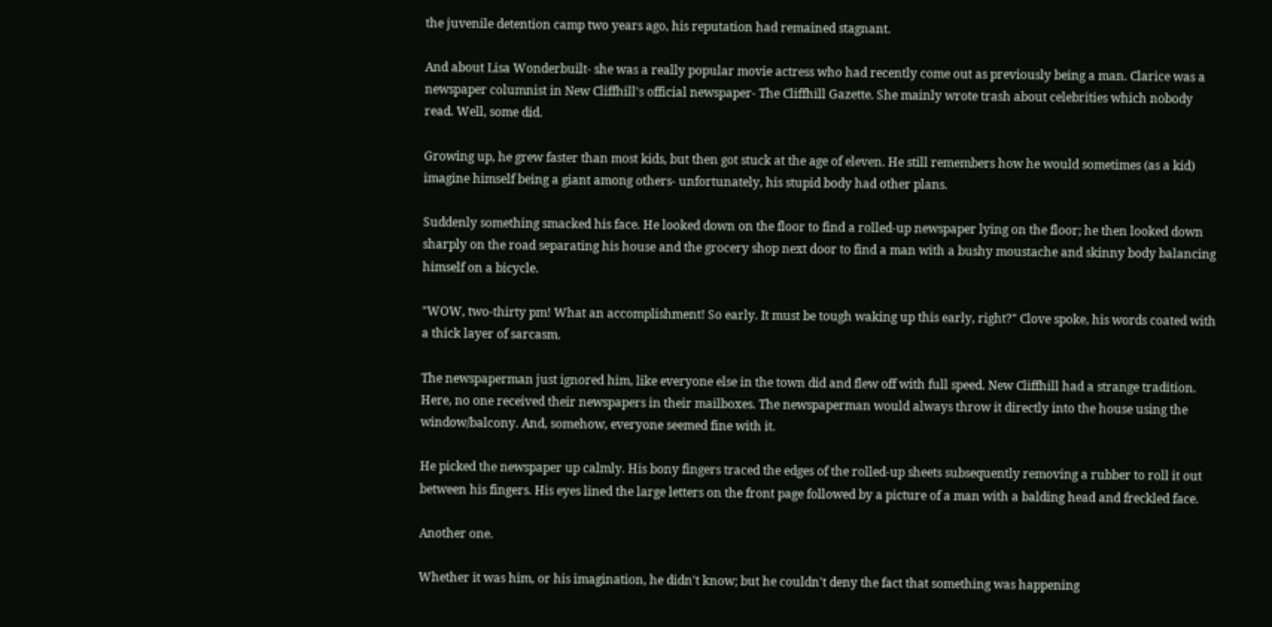the juvenile detention camp two years ago, his reputation had remained stagnant.

And about Lisa Wonderbuilt- she was a really popular movie actress who had recently come out as previously being a man. Clarice was a newspaper columnist in New Cliffhill's official newspaper- The Cliffhill Gazette. She mainly wrote trash about celebrities which nobody read. Well, some did.

Growing up, he grew faster than most kids, but then got stuck at the age of eleven. He still remembers how he would sometimes (as a kid) imagine himself being a giant among others- unfortunately, his stupid body had other plans.

Suddenly something smacked his face. He looked down on the floor to find a rolled-up newspaper lying on the floor; he then looked down sharply on the road separating his house and the grocery shop next door to find a man with a bushy moustache and skinny body balancing himself on a bicycle.

"WOW, two-thirty pm! What an accomplishment! So early. It must be tough waking up this early, right?" Clove spoke, his words coated with a thick layer of sarcasm.

The newspaperman just ignored him, like everyone else in the town did and flew off with full speed. New Cliffhill had a strange tradition. Here, no one received their newspapers in their mailboxes. The newspaperman would always throw it directly into the house using the window/balcony. And, somehow, everyone seemed fine with it.

He picked the newspaper up calmly. His bony fingers traced the edges of the rolled-up sheets subsequently removing a rubber to roll it out between his fingers. His eyes lined the large letters on the front page followed by a picture of a man with a balding head and freckled face.

Another one.

Whether it was him, or his imagination, he didn't know; but he couldn't deny the fact that something was happening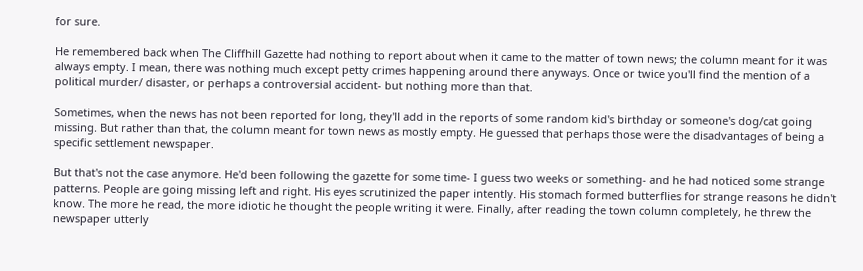for sure.

He remembered back when The Cliffhill Gazette had nothing to report about when it came to the matter of town news; the column meant for it was always empty. I mean, there was nothing much except petty crimes happening around there anyways. Once or twice you'll find the mention of a political murder/ disaster, or perhaps a controversial accident- but nothing more than that.

Sometimes, when the news has not been reported for long, they'll add in the reports of some random kid's birthday or someone's dog/cat going missing. But rather than that, the column meant for town news as mostly empty. He guessed that perhaps those were the disadvantages of being a specific settlement newspaper.

But that's not the case anymore. He'd been following the gazette for some time- I guess two weeks or something- and he had noticed some strange patterns. People are going missing left and right. His eyes scrutinized the paper intently. His stomach formed butterflies for strange reasons he didn't know. The more he read, the more idiotic he thought the people writing it were. Finally, after reading the town column completely, he threw the newspaper utterly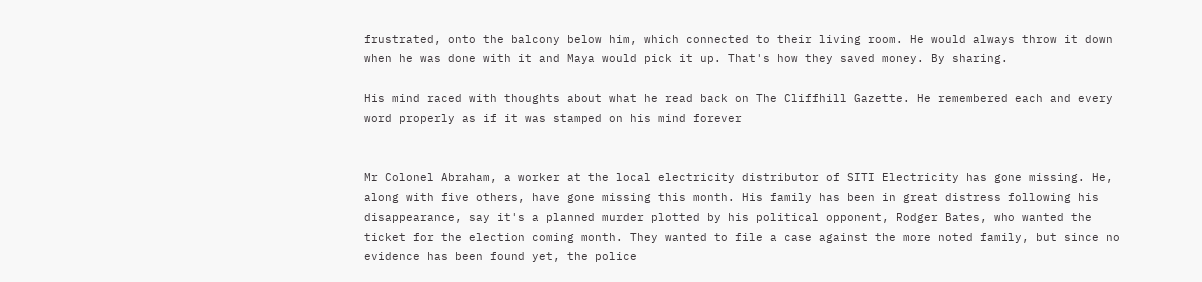frustrated, onto the balcony below him, which connected to their living room. He would always throw it down when he was done with it and Maya would pick it up. That's how they saved money. By sharing.

His mind raced with thoughts about what he read back on The Cliffhill Gazette. He remembered each and every word properly as if it was stamped on his mind forever


Mr Colonel Abraham, a worker at the local electricity distributor of SITI Electricity has gone missing. He, along with five others, have gone missing this month. His family has been in great distress following his disappearance, say it's a planned murder plotted by his political opponent, Rodger Bates, who wanted the ticket for the election coming month. They wanted to file a case against the more noted family, but since no evidence has been found yet, the police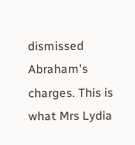dismissed Abraham's charges. This is what Mrs Lydia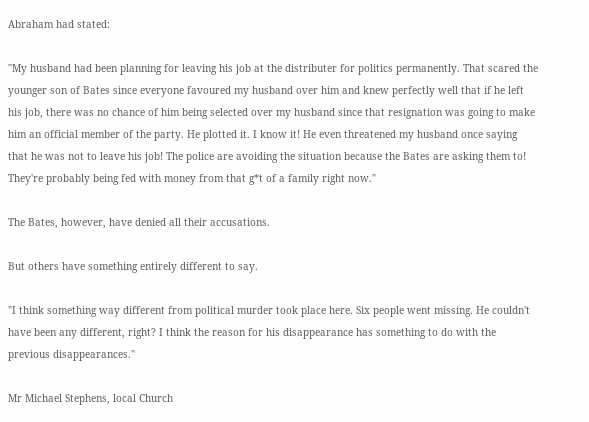Abraham had stated:

"My husband had been planning for leaving his job at the distributer for politics permanently. That scared the younger son of Bates since everyone favoured my husband over him and knew perfectly well that if he left his job, there was no chance of him being selected over my husband since that resignation was going to make him an official member of the party. He plotted it. I know it! He even threatened my husband once saying that he was not to leave his job! The police are avoiding the situation because the Bates are asking them to! They're probably being fed with money from that g*t of a family right now."

The Bates, however, have denied all their accusations.

But others have something entirely different to say.

"I think something way different from political murder took place here. Six people went missing. He couldn't have been any different, right? I think the reason for his disappearance has something to do with the previous disappearances."

Mr Michael Stephens, local Church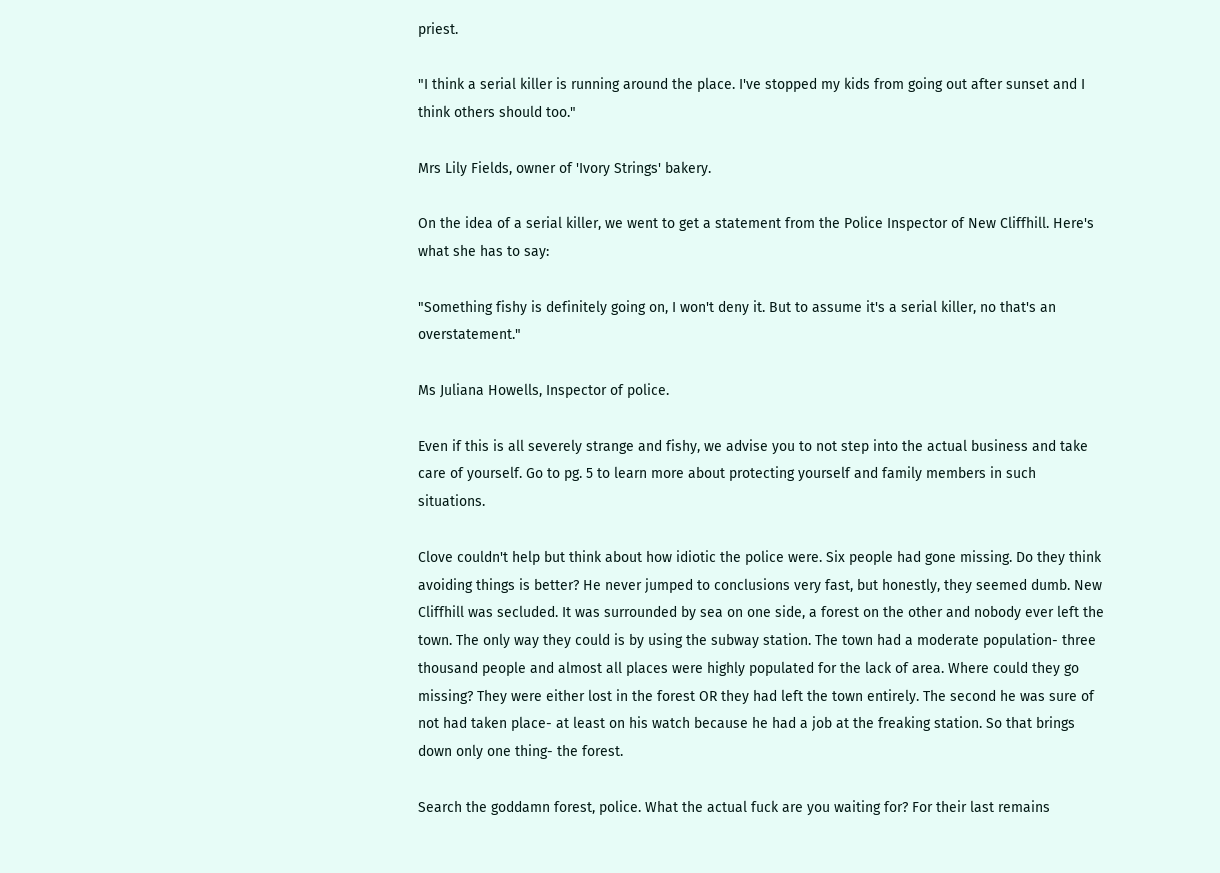priest.

"I think a serial killer is running around the place. I've stopped my kids from going out after sunset and I think others should too."

Mrs Lily Fields, owner of 'Ivory Strings' bakery.

On the idea of a serial killer, we went to get a statement from the Police Inspector of New Cliffhill. Here's what she has to say:

"Something fishy is definitely going on, I won't deny it. But to assume it's a serial killer, no that's an overstatement."

Ms Juliana Howells, Inspector of police.

Even if this is all severely strange and fishy, we advise you to not step into the actual business and take care of yourself. Go to pg. 5 to learn more about protecting yourself and family members in such situations.

Clove couldn't help but think about how idiotic the police were. Six people had gone missing. Do they think avoiding things is better? He never jumped to conclusions very fast, but honestly, they seemed dumb. New Cliffhill was secluded. It was surrounded by sea on one side, a forest on the other and nobody ever left the town. The only way they could is by using the subway station. The town had a moderate population- three thousand people and almost all places were highly populated for the lack of area. Where could they go missing? They were either lost in the forest OR they had left the town entirely. The second he was sure of not had taken place- at least on his watch because he had a job at the freaking station. So that brings down only one thing- the forest.

Search the goddamn forest, police. What the actual fuck are you waiting for? For their last remains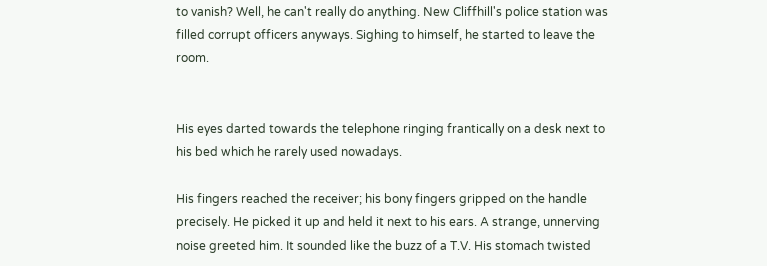to vanish? Well, he can't really do anything. New Cliffhill's police station was filled corrupt officers anyways. Sighing to himself, he started to leave the room.


His eyes darted towards the telephone ringing frantically on a desk next to his bed which he rarely used nowadays.

His fingers reached the receiver; his bony fingers gripped on the handle precisely. He picked it up and held it next to his ears. A strange, unnerving noise greeted him. It sounded like the buzz of a T.V. His stomach twisted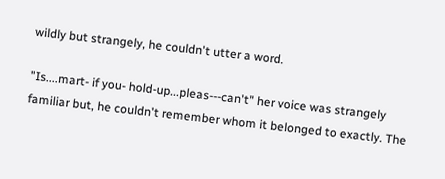wildly but strangely, he couldn't utter a word.

"Is....mart- if you- hold-up...pleas---can't" her voice was strangely familiar but, he couldn't remember whom it belonged to exactly. The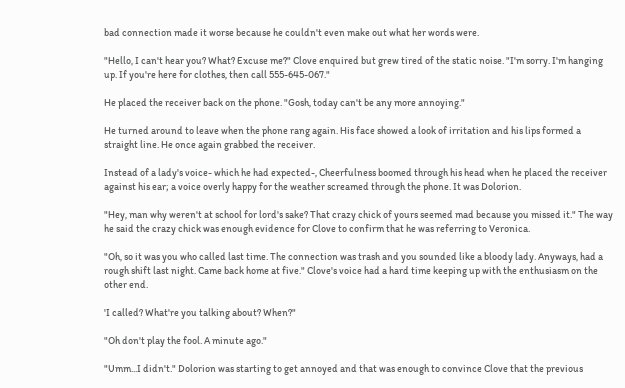bad connection made it worse because he couldn't even make out what her words were.

"Hello, I can't hear you? What? Excuse me?" Clove enquired but grew tired of the static noise. "I'm sorry. I'm hanging up. If you're here for clothes, then call 555-645-067."

He placed the receiver back on the phone. "Gosh, today can't be any more annoying."

He turned around to leave when the phone rang again. His face showed a look of irritation and his lips formed a straight line. He once again grabbed the receiver.

Instead of a lady's voice- which he had expected-, Cheerfulness boomed through his head when he placed the receiver against his ear; a voice overly happy for the weather screamed through the phone. It was Dolorion.

"Hey, man why weren't at school for lord's sake? That crazy chick of yours seemed mad because you missed it." The way he said the crazy chick was enough evidence for Clove to confirm that he was referring to Veronica.

"Oh, so it was you who called last time. The connection was trash and you sounded like a bloody lady. Anyways, had a rough shift last night. Came back home at five." Clove's voice had a hard time keeping up with the enthusiasm on the other end.

'I called? What're you talking about? When?"

"Oh don't play the fool. A minute ago."

"Umm...I didn't." Dolorion was starting to get annoyed and that was enough to convince Clove that the previous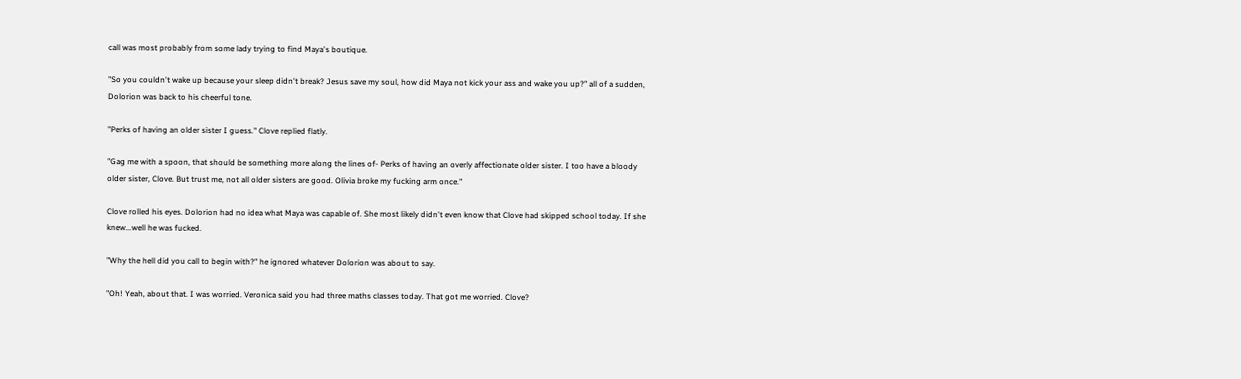call was most probably from some lady trying to find Maya's boutique.

"So you couldn't wake up because your sleep didn't break? Jesus save my soul, how did Maya not kick your ass and wake you up?" all of a sudden, Dolorion was back to his cheerful tone.

"Perks of having an older sister I guess." Clove replied flatly.

"Gag me with a spoon, that should be something more along the lines of- Perks of having an overly affectionate older sister. I too have a bloody older sister, Clove. But trust me, not all older sisters are good. Olivia broke my fucking arm once."

Clove rolled his eyes. Dolorion had no idea what Maya was capable of. She most likely didn't even know that Clove had skipped school today. If she knew...well he was fucked.

"Why the hell did you call to begin with?" he ignored whatever Dolorion was about to say.

"Oh! Yeah, about that. I was worried. Veronica said you had three maths classes today. That got me worried. Clove?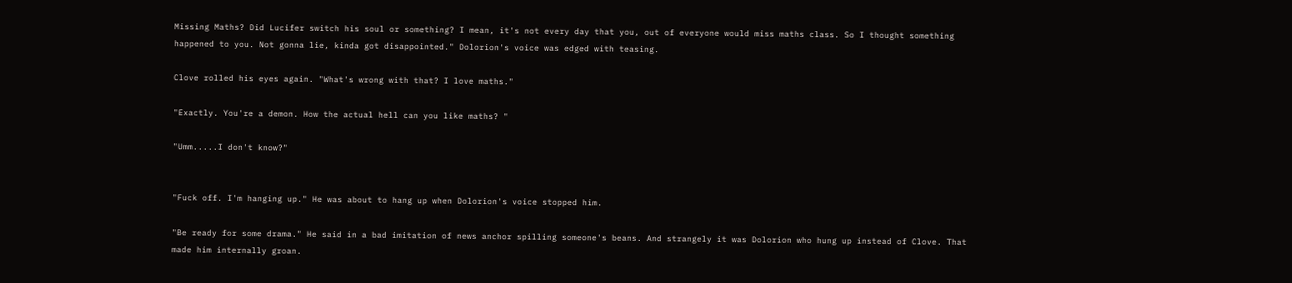Missing Maths? Did Lucifer switch his soul or something? I mean, it's not every day that you, out of everyone would miss maths class. So I thought something happened to you. Not gonna lie, kinda got disappointed." Dolorion's voice was edged with teasing.

Clove rolled his eyes again. "What's wrong with that? I love maths."

"Exactly. You're a demon. How the actual hell can you like maths? "

"Umm.....I don't know?"


"Fuck off. I'm hanging up." He was about to hang up when Dolorion's voice stopped him.

"Be ready for some drama." He said in a bad imitation of news anchor spilling someone's beans. And strangely it was Dolorion who hung up instead of Clove. That made him internally groan.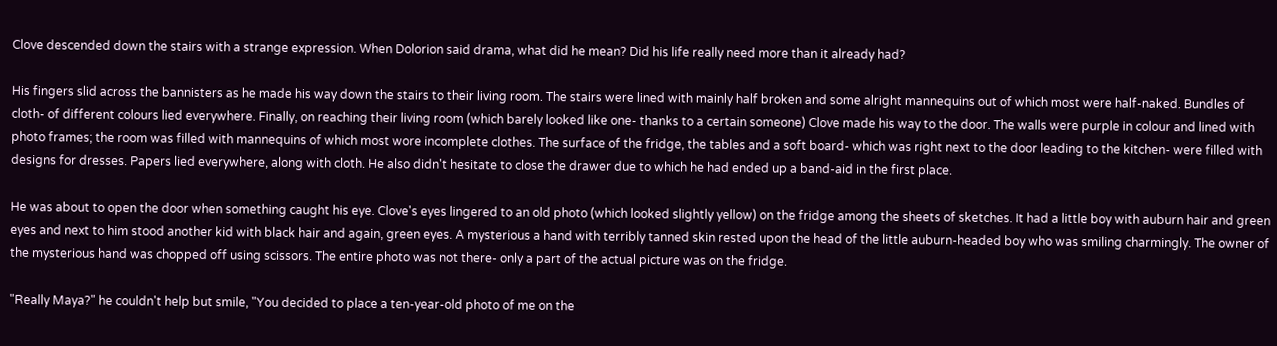Clove descended down the stairs with a strange expression. When Dolorion said drama, what did he mean? Did his life really need more than it already had?

His fingers slid across the bannisters as he made his way down the stairs to their living room. The stairs were lined with mainly half broken and some alright mannequins out of which most were half-naked. Bundles of cloth- of different colours lied everywhere. Finally, on reaching their living room (which barely looked like one- thanks to a certain someone) Clove made his way to the door. The walls were purple in colour and lined with photo frames; the room was filled with mannequins of which most wore incomplete clothes. The surface of the fridge, the tables and a soft board- which was right next to the door leading to the kitchen- were filled with designs for dresses. Papers lied everywhere, along with cloth. He also didn't hesitate to close the drawer due to which he had ended up a band-aid in the first place.

He was about to open the door when something caught his eye. Clove's eyes lingered to an old photo (which looked slightly yellow) on the fridge among the sheets of sketches. It had a little boy with auburn hair and green eyes and next to him stood another kid with black hair and again, green eyes. A mysterious a hand with terribly tanned skin rested upon the head of the little auburn-headed boy who was smiling charmingly. The owner of the mysterious hand was chopped off using scissors. The entire photo was not there- only a part of the actual picture was on the fridge.

"Really Maya?" he couldn't help but smile, "You decided to place a ten-year-old photo of me on the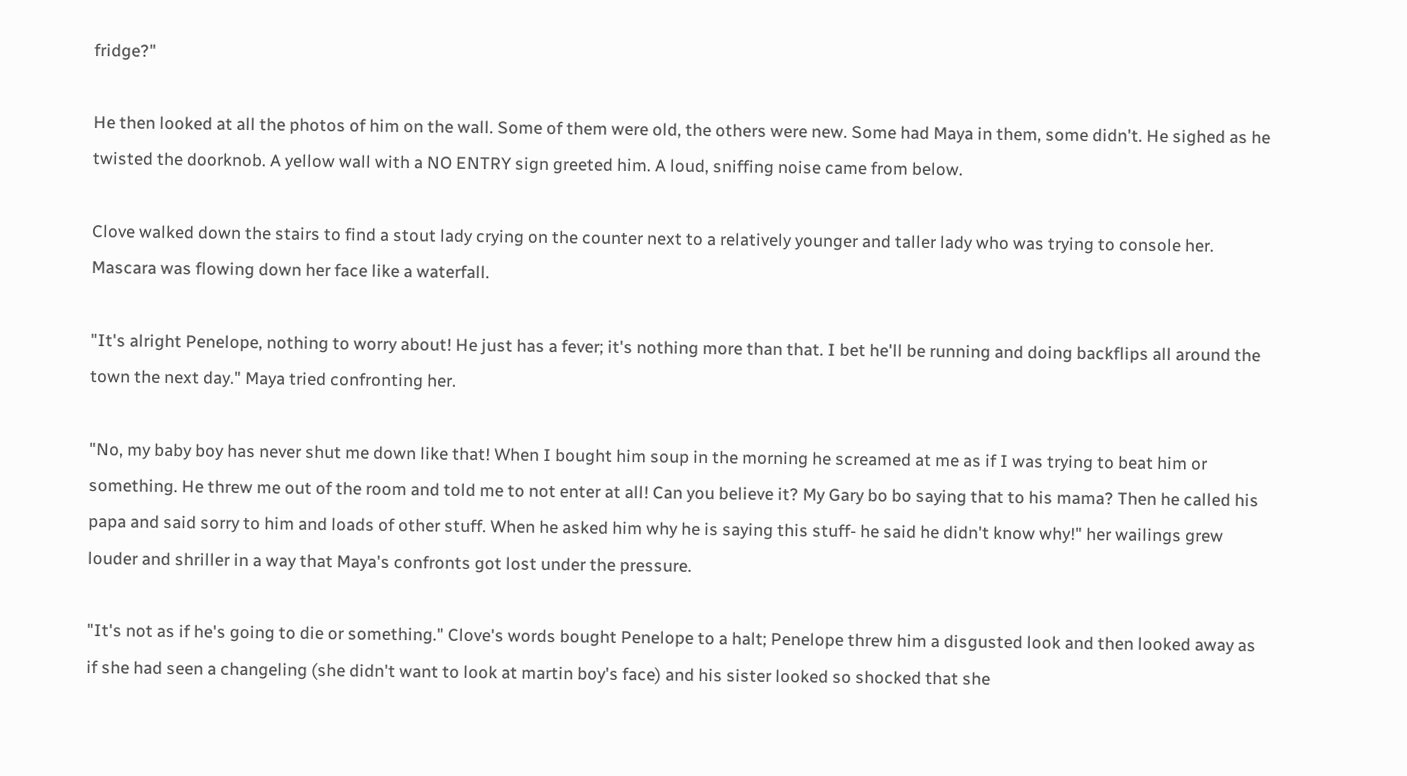fridge?"

He then looked at all the photos of him on the wall. Some of them were old, the others were new. Some had Maya in them, some didn't. He sighed as he twisted the doorknob. A yellow wall with a NO ENTRY sign greeted him. A loud, sniffing noise came from below.

Clove walked down the stairs to find a stout lady crying on the counter next to a relatively younger and taller lady who was trying to console her. Mascara was flowing down her face like a waterfall.

"It's alright Penelope, nothing to worry about! He just has a fever; it's nothing more than that. I bet he'll be running and doing backflips all around the town the next day." Maya tried confronting her.

"No, my baby boy has never shut me down like that! When I bought him soup in the morning he screamed at me as if I was trying to beat him or something. He threw me out of the room and told me to not enter at all! Can you believe it? My Gary bo bo saying that to his mama? Then he called his papa and said sorry to him and loads of other stuff. When he asked him why he is saying this stuff- he said he didn't know why!" her wailings grew louder and shriller in a way that Maya's confronts got lost under the pressure.

"It's not as if he's going to die or something." Clove's words bought Penelope to a halt; Penelope threw him a disgusted look and then looked away as if she had seen a changeling (she didn't want to look at martin boy's face) and his sister looked so shocked that she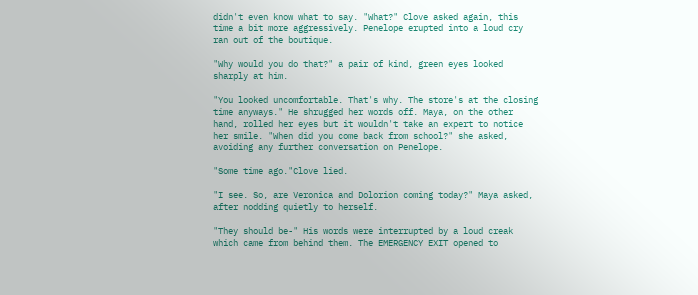didn't even know what to say. "What?" Clove asked again, this time a bit more aggressively. Penelope erupted into a loud cry ran out of the boutique.

"Why would you do that?" a pair of kind, green eyes looked sharply at him.

"You looked uncomfortable. That's why. The store's at the closing time anyways." He shrugged her words off. Maya, on the other hand, rolled her eyes but it wouldn't take an expert to notice her smile. "When did you come back from school?" she asked, avoiding any further conversation on Penelope.

"Some time ago."Clove lied.

"I see. So, are Veronica and Dolorion coming today?" Maya asked, after nodding quietly to herself.

"They should be-" His words were interrupted by a loud creak which came from behind them. The EMERGENCY EXIT opened to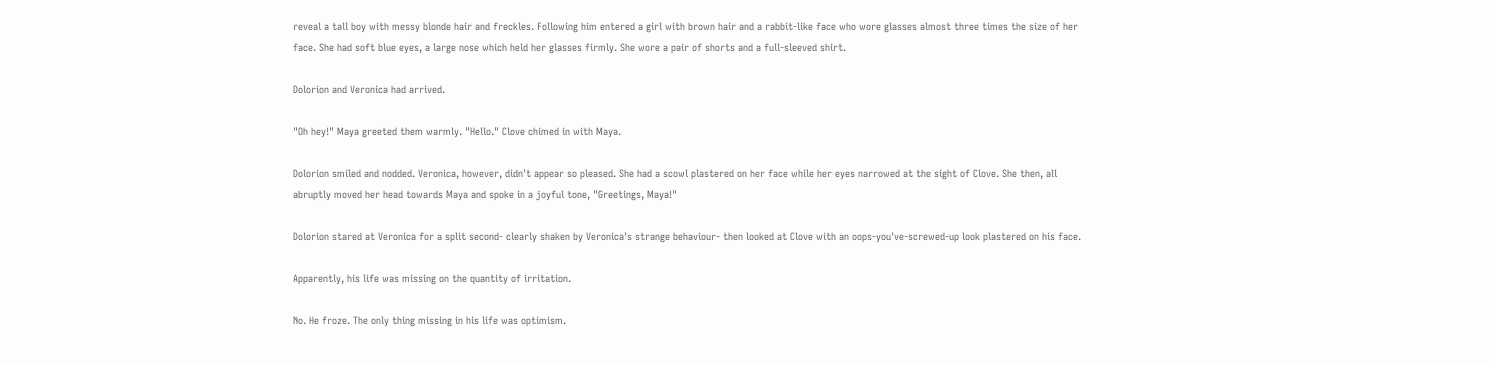reveal a tall boy with messy blonde hair and freckles. Following him entered a girl with brown hair and a rabbit-like face who wore glasses almost three times the size of her face. She had soft blue eyes, a large nose which held her glasses firmly. She wore a pair of shorts and a full-sleeved shirt.

Dolorion and Veronica had arrived.

"Oh hey!" Maya greeted them warmly. "Hello." Clove chimed in with Maya.

Dolorion smiled and nodded. Veronica, however, didn't appear so pleased. She had a scowl plastered on her face while her eyes narrowed at the sight of Clove. She then, all abruptly moved her head towards Maya and spoke in a joyful tone, "Greetings, Maya!"

Dolorion stared at Veronica for a split second- clearly shaken by Veronica's strange behaviour- then looked at Clove with an oops-you've-screwed-up look plastered on his face.

Apparently, his life was missing on the quantity of irritation.

No. He froze. The only thing missing in his life was optimism.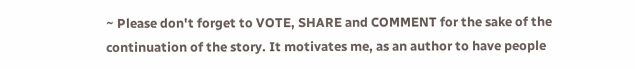~ Please don't forget to VOTE, SHARE and COMMENT for the sake of the continuation of the story. It motivates me, as an author to have people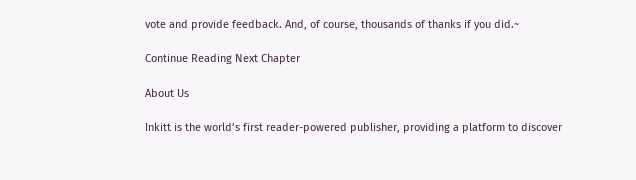vote and provide feedback. And, of course, thousands of thanks if you did.~

Continue Reading Next Chapter

About Us

Inkitt is the world’s first reader-powered publisher, providing a platform to discover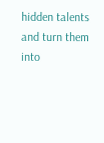hidden talents and turn them into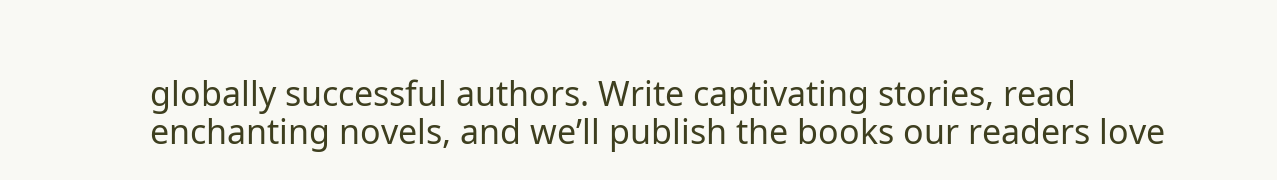globally successful authors. Write captivating stories, read enchanting novels, and we’ll publish the books our readers love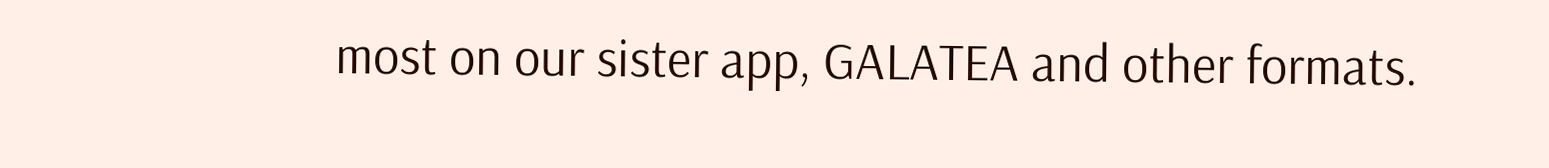most on our sister app, GALATEA and other formats.